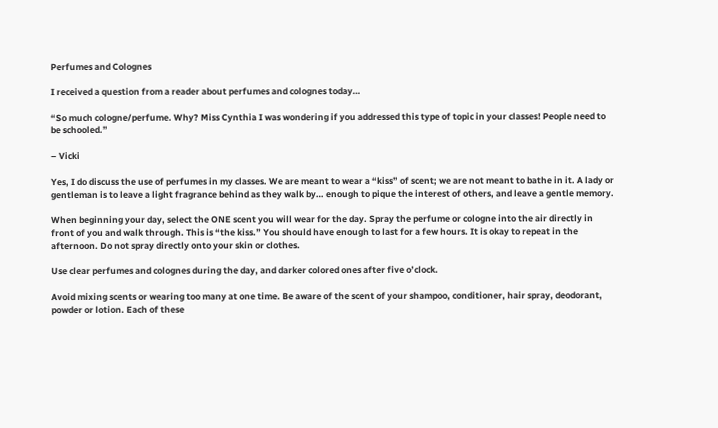Perfumes and Colognes

I received a question from a reader about perfumes and colognes today…

“So much cologne/perfume. Why? Miss Cynthia I was wondering if you addressed this type of topic in your classes! People need to be schooled.”

– Vicki

Yes, I do discuss the use of perfumes in my classes. We are meant to wear a “kiss” of scent; we are not meant to bathe in it. A lady or gentleman is to leave a light fragrance behind as they walk by… enough to pique the interest of others, and leave a gentle memory.

When beginning your day, select the ONE scent you will wear for the day. Spray the perfume or cologne into the air directly in front of you and walk through. This is “the kiss.” You should have enough to last for a few hours. It is okay to repeat in the afternoon. Do not spray directly onto your skin or clothes.

Use clear perfumes and colognes during the day, and darker colored ones after five o’clock.

Avoid mixing scents or wearing too many at one time. Be aware of the scent of your shampoo, conditioner, hair spray, deodorant, powder or lotion. Each of these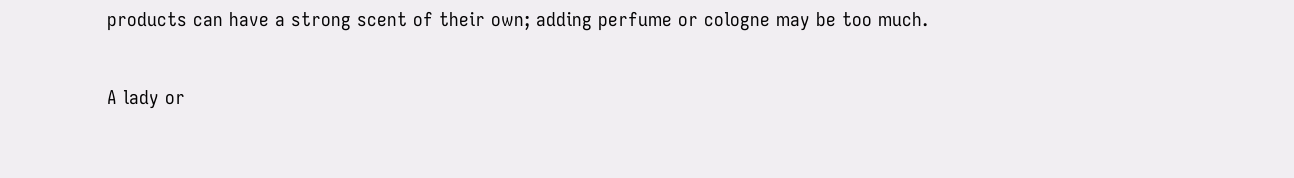products can have a strong scent of their own; adding perfume or cologne may be too much.

A lady or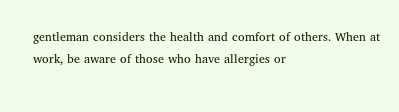gentleman considers the health and comfort of others. When at work, be aware of those who have allergies or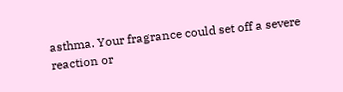asthma. Your fragrance could set off a severe reaction or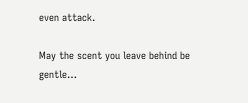even attack.

May the scent you leave behind be gentle…